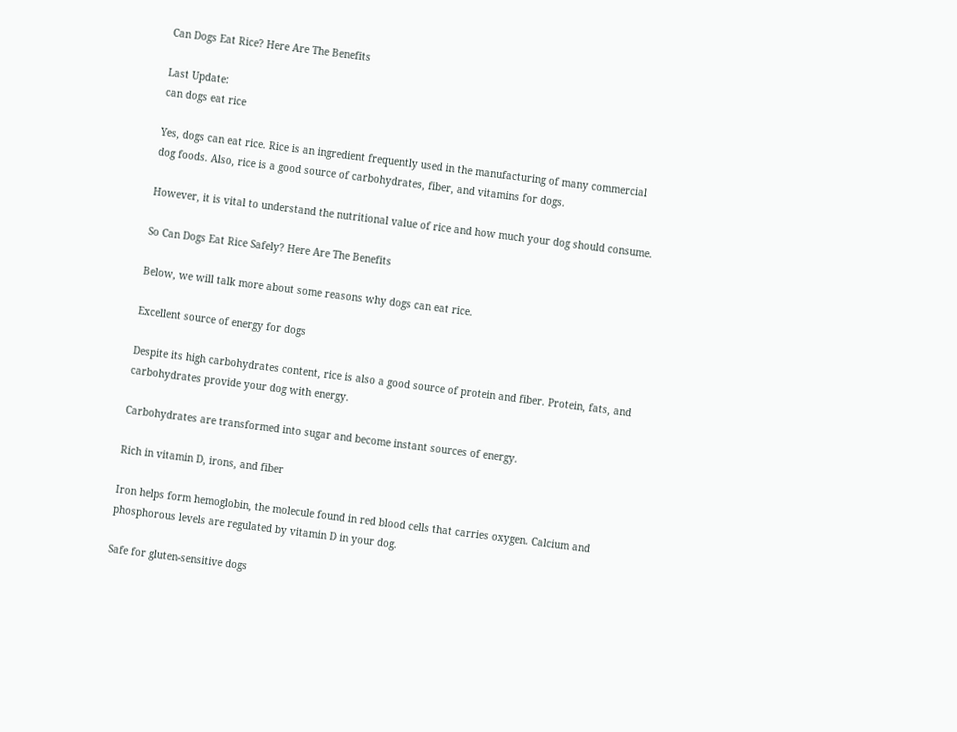Can Dogs Eat Rice? Here Are The Benefits

Last Update:
can dogs eat rice

Yes, dogs can eat rice. Rice is an ingredient frequently used in the manufacturing of many commercial dog foods. Also, rice is a good source of carbohydrates, fiber, and vitamins for dogs.

However, it is vital to understand the nutritional value of rice and how much your dog should consume.

So Can Dogs Eat Rice Safely? Here Are The Benefits

Below, we will talk more about some reasons why dogs can eat rice.

Excellent source of energy for dogs

Despite its high carbohydrates content, rice is also a good source of protein and fiber. Protein, fats, and carbohydrates provide your dog with energy.

Carbohydrates are transformed into sugar and become instant sources of energy.

Rich in vitamin D, irons, and fiber

Iron helps form hemoglobin, the molecule found in red blood cells that carries oxygen. Calcium and phosphorous levels are regulated by vitamin D in your dog.

Safe for gluten-sensitive dogs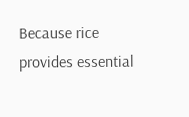Because rice provides essential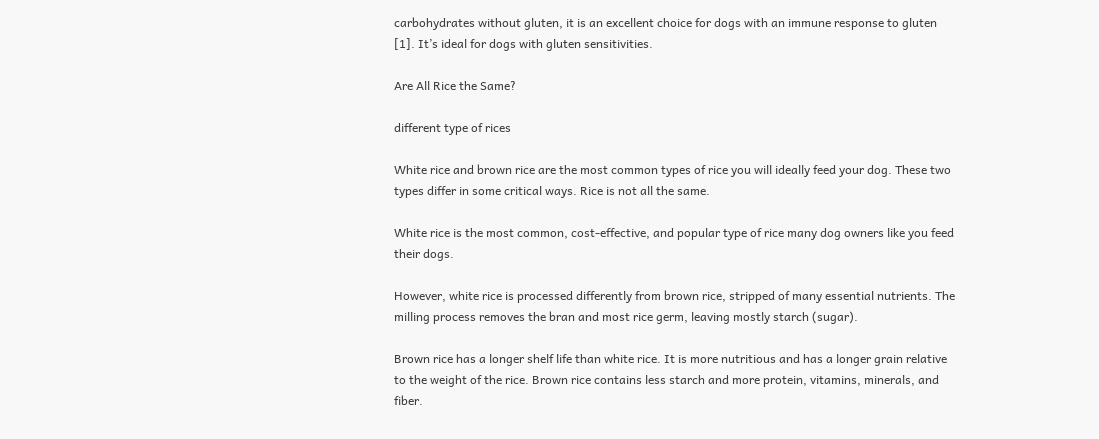carbohydrates without gluten, it is an excellent choice for dogs with an immune response to gluten [1]. It’s ideal for dogs with gluten sensitivities.

Are All Rice the Same?

different type of rices

White rice and brown rice are the most common types of rice you will ideally feed your dog. These two types differ in some critical ways. Rice is not all the same.

White rice is the most common, cost-effective, and popular type of rice many dog owners like you feed their dogs.

However, white rice is processed differently from brown rice, stripped of many essential nutrients. The milling process removes the bran and most rice germ, leaving mostly starch (sugar).

Brown rice has a longer shelf life than white rice. It is more nutritious and has a longer grain relative to the weight of the rice. Brown rice contains less starch and more protein, vitamins, minerals, and fiber.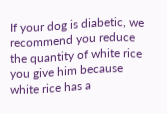If your dog is diabetic, we recommend you reduce the quantity of white rice you give him because white rice has a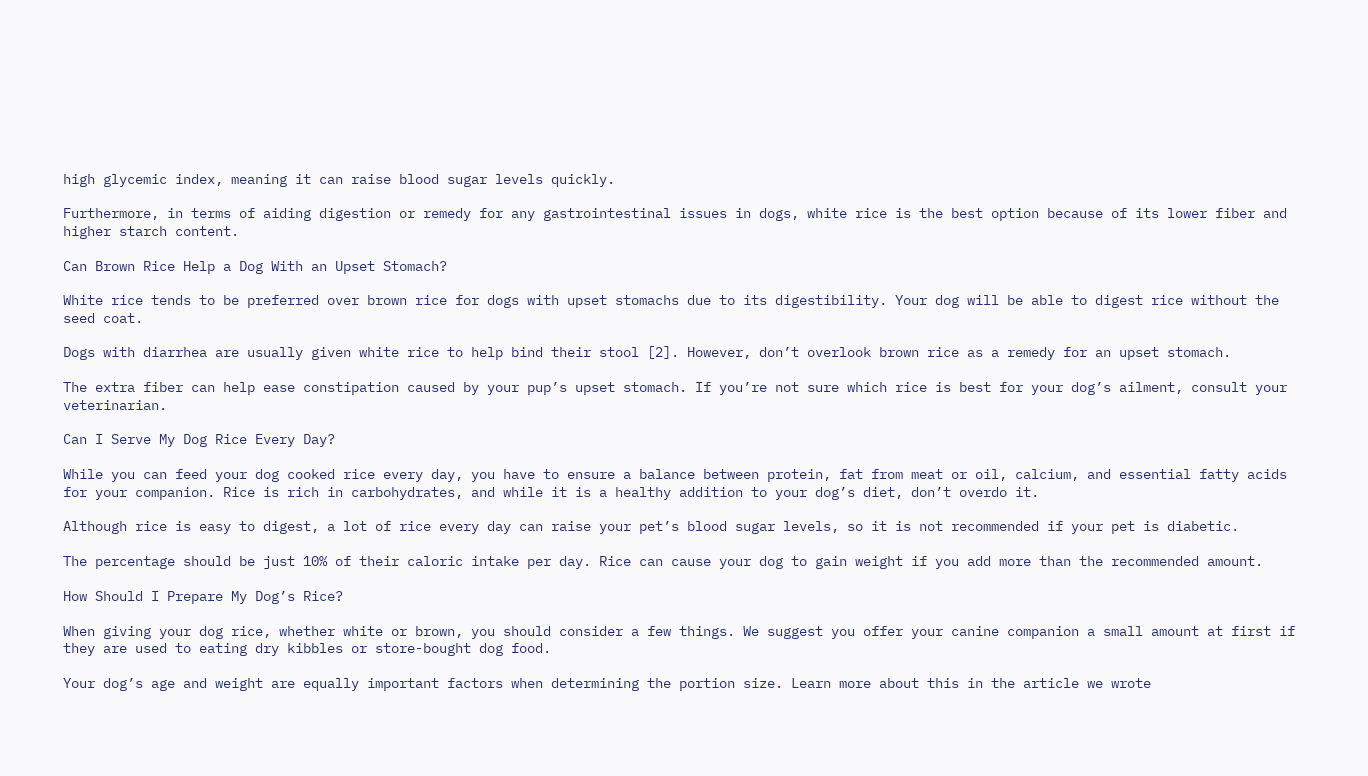high glycemic index, meaning it can raise blood sugar levels quickly.

Furthermore, in terms of aiding digestion or remedy for any gastrointestinal issues in dogs, white rice is the best option because of its lower fiber and higher starch content.

Can Brown Rice Help a Dog With an Upset Stomach?

White rice tends to be preferred over brown rice for dogs with upset stomachs due to its digestibility. Your dog will be able to digest rice without the seed coat.

Dogs with diarrhea are usually given white rice to help bind their stool [2]. However, don’t overlook brown rice as a remedy for an upset stomach.

The extra fiber can help ease constipation caused by your pup’s upset stomach. If you’re not sure which rice is best for your dog’s ailment, consult your veterinarian.

Can I Serve My Dog Rice Every Day?

While you can feed your dog cooked rice every day, you have to ensure a balance between protein, fat from meat or oil, calcium, and essential fatty acids for your companion. Rice is rich in carbohydrates, and while it is a healthy addition to your dog’s diet, don’t overdo it.

Although rice is easy to digest, a lot of rice every day can raise your pet’s blood sugar levels, so it is not recommended if your pet is diabetic.

The percentage should be just 10% of their caloric intake per day. Rice can cause your dog to gain weight if you add more than the recommended amount.

How Should I Prepare My Dog’s Rice?

When giving your dog rice, whether white or brown, you should consider a few things. We suggest you offer your canine companion a small amount at first if they are used to eating dry kibbles or store-bought dog food.

Your dog’s age and weight are equally important factors when determining the portion size. Learn more about this in the article we wrote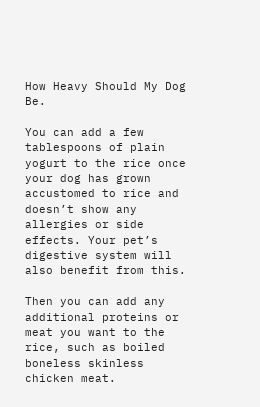How Heavy Should My Dog Be.

You can add a few tablespoons of plain yogurt to the rice once your dog has grown accustomed to rice and doesn’t show any allergies or side effects. Your pet’s digestive system will also benefit from this.

Then you can add any additional proteins or meat you want to the rice, such as boiled boneless skinless chicken meat.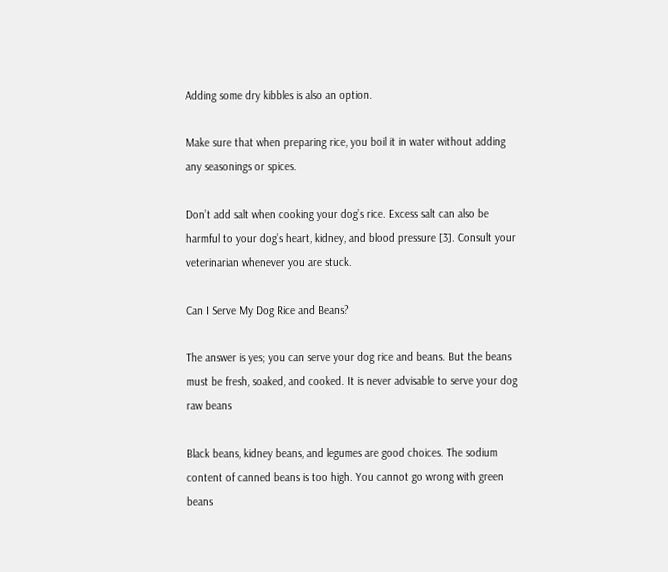Adding some dry kibbles is also an option.

Make sure that when preparing rice, you boil it in water without adding any seasonings or spices.

Don’t add salt when cooking your dog’s rice. Excess salt can also be harmful to your dog’s heart, kidney, and blood pressure [3]. Consult your veterinarian whenever you are stuck.

Can I Serve My Dog Rice and Beans?

The answer is yes; you can serve your dog rice and beans. But the beans must be fresh, soaked, and cooked. It is never advisable to serve your dog raw beans

Black beans, kidney beans, and legumes are good choices. The sodium content of canned beans is too high. You cannot go wrong with green beans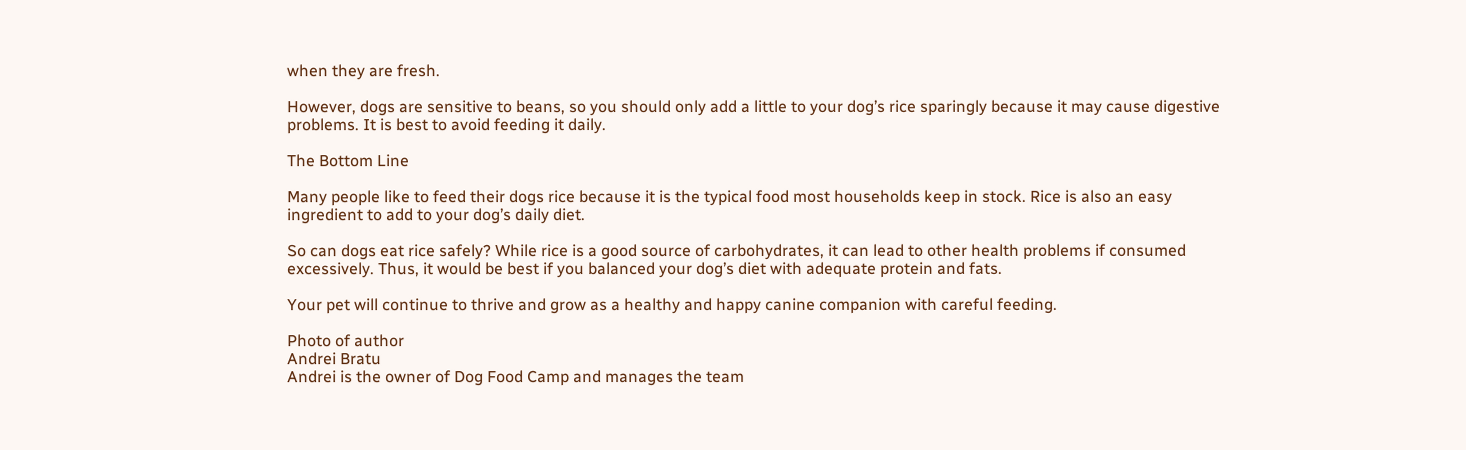when they are fresh.

However, dogs are sensitive to beans, so you should only add a little to your dog’s rice sparingly because it may cause digestive problems. It is best to avoid feeding it daily.

The Bottom Line

Many people like to feed their dogs rice because it is the typical food most households keep in stock. Rice is also an easy ingredient to add to your dog’s daily diet.

So can dogs eat rice safely? While rice is a good source of carbohydrates, it can lead to other health problems if consumed excessively. Thus, it would be best if you balanced your dog’s diet with adequate protein and fats.

Your pet will continue to thrive and grow as a healthy and happy canine companion with careful feeding.

Photo of author
Andrei Bratu
Andrei is the owner of Dog Food Camp and manages the team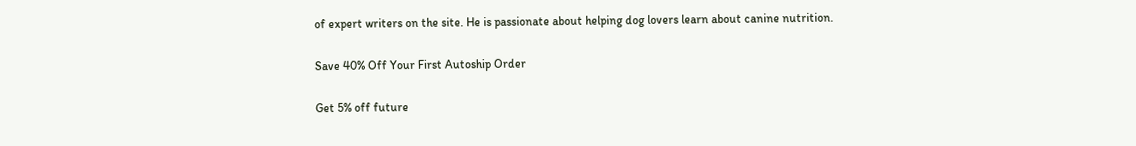of expert writers on the site. He is passionate about helping dog lovers learn about canine nutrition.

Save 40% Off Your First Autoship Order

Get 5% off future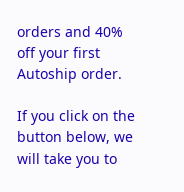orders and 40% off your first Autoship order.

If you click on the button below, we will take you to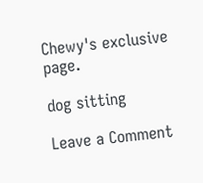Chewy's exclusive page.

dog sitting

Leave a Comment